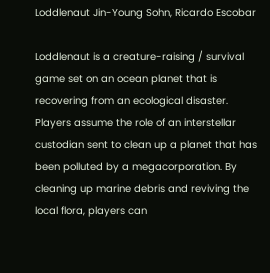Loddlenaut Jin-Young Sohn, Ricardo Escobar

Loddlenaut is a creature-raising / survival game set on an ocean planet that is recovering from an ecological disaster. Players assume the role of an interstellar custodian sent to clean up a planet that has been polluted by a megacorporation. By cleaning up marine debris and reviving the local flora, players can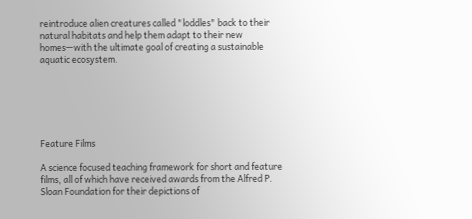reintroduce alien creatures called "loddles" back to their natural habitats and help them adapt to their new homes—with the ultimate goal of creating a sustainable aquatic ecosystem.






Feature Films

A science focused teaching framework for short and feature films, all of which have received awards from the Alfred P. Sloan Foundation for their depictions of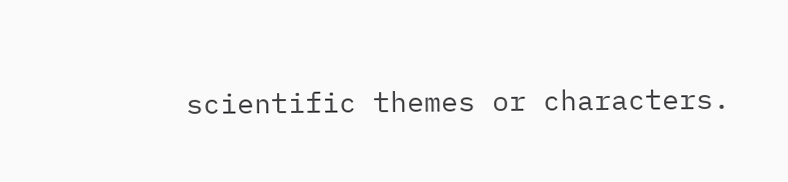scientific themes or characters.